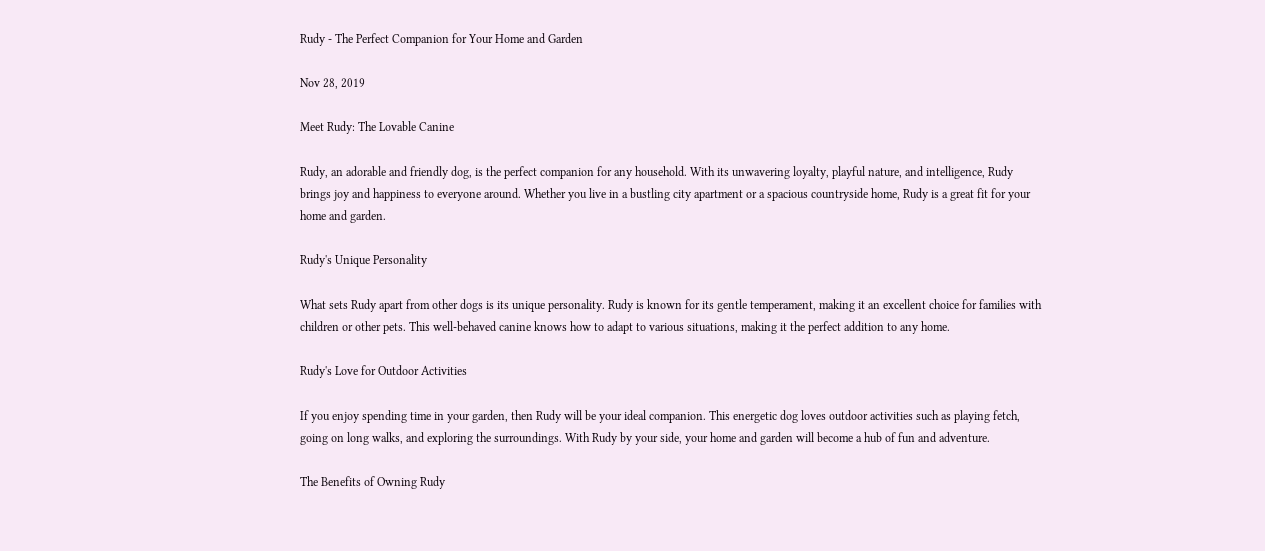Rudy - The Perfect Companion for Your Home and Garden

Nov 28, 2019

Meet Rudy: The Lovable Canine

Rudy, an adorable and friendly dog, is the perfect companion for any household. With its unwavering loyalty, playful nature, and intelligence, Rudy brings joy and happiness to everyone around. Whether you live in a bustling city apartment or a spacious countryside home, Rudy is a great fit for your home and garden.

Rudy's Unique Personality

What sets Rudy apart from other dogs is its unique personality. Rudy is known for its gentle temperament, making it an excellent choice for families with children or other pets. This well-behaved canine knows how to adapt to various situations, making it the perfect addition to any home.

Rudy's Love for Outdoor Activities

If you enjoy spending time in your garden, then Rudy will be your ideal companion. This energetic dog loves outdoor activities such as playing fetch, going on long walks, and exploring the surroundings. With Rudy by your side, your home and garden will become a hub of fun and adventure.

The Benefits of Owning Rudy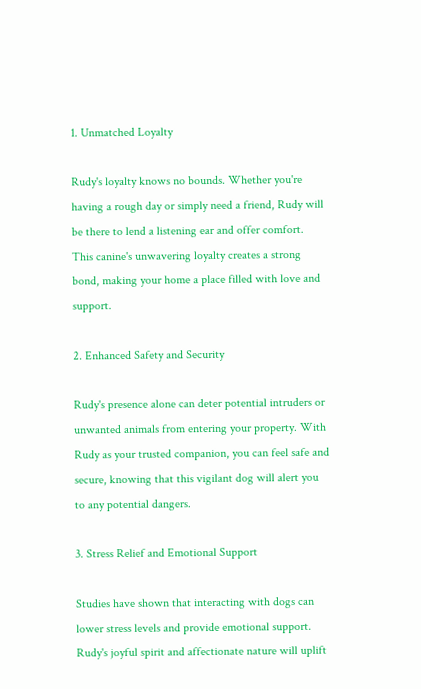1. Unmatched Loyalty

Rudy's loyalty knows no bounds. Whether you're having a rough day or simply need a friend, Rudy will be there to lend a listening ear and offer comfort. This canine's unwavering loyalty creates a strong bond, making your home a place filled with love and support.

2. Enhanced Safety and Security

Rudy's presence alone can deter potential intruders or unwanted animals from entering your property. With Rudy as your trusted companion, you can feel safe and secure, knowing that this vigilant dog will alert you to any potential dangers.

3. Stress Relief and Emotional Support

Studies have shown that interacting with dogs can lower stress levels and provide emotional support. Rudy's joyful spirit and affectionate nature will uplift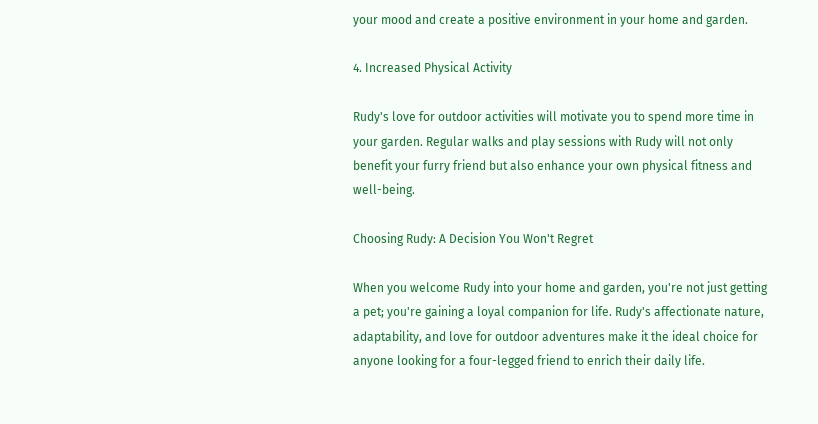your mood and create a positive environment in your home and garden.

4. Increased Physical Activity

Rudy's love for outdoor activities will motivate you to spend more time in your garden. Regular walks and play sessions with Rudy will not only benefit your furry friend but also enhance your own physical fitness and well-being.

Choosing Rudy: A Decision You Won't Regret

When you welcome Rudy into your home and garden, you're not just getting a pet; you're gaining a loyal companion for life. Rudy's affectionate nature, adaptability, and love for outdoor adventures make it the ideal choice for anyone looking for a four-legged friend to enrich their daily life.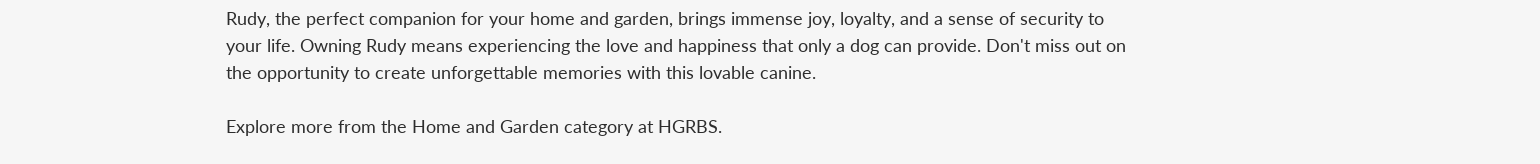Rudy, the perfect companion for your home and garden, brings immense joy, loyalty, and a sense of security to your life. Owning Rudy means experiencing the love and happiness that only a dog can provide. Don't miss out on the opportunity to create unforgettable memories with this lovable canine.

Explore more from the Home and Garden category at HGRBS.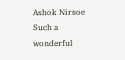Ashok Nirsoe
Such a wonderful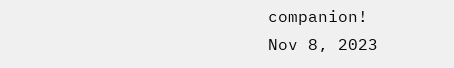companion!
Nov 8, 2023